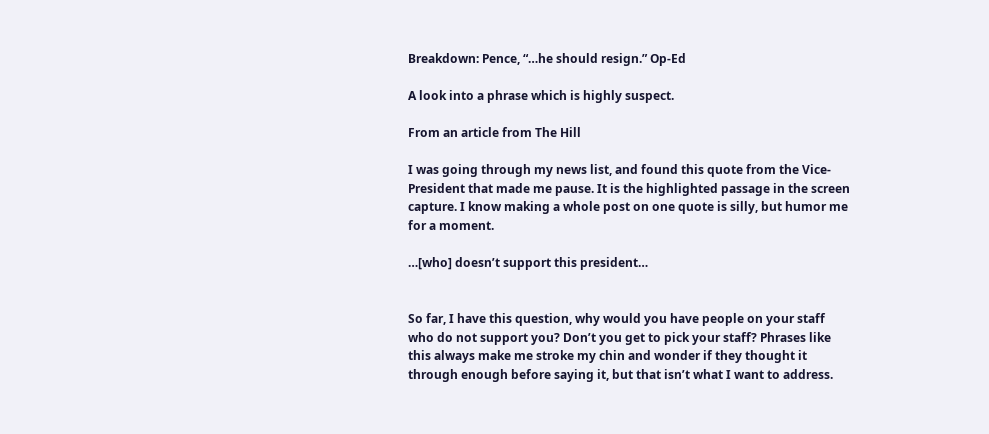Breakdown: Pence, “…he should resign.” Op-Ed

A look into a phrase which is highly suspect.

From an article from The Hill

I was going through my news list, and found this quote from the Vice-President that made me pause. It is the highlighted passage in the screen capture. I know making a whole post on one quote is silly, but humor me for a moment.

…[who] doesn’t support this president…


So far, I have this question, why would you have people on your staff who do not support you? Don’t you get to pick your staff? Phrases like this always make me stroke my chin and wonder if they thought it through enough before saying it, but that isn’t what I want to address.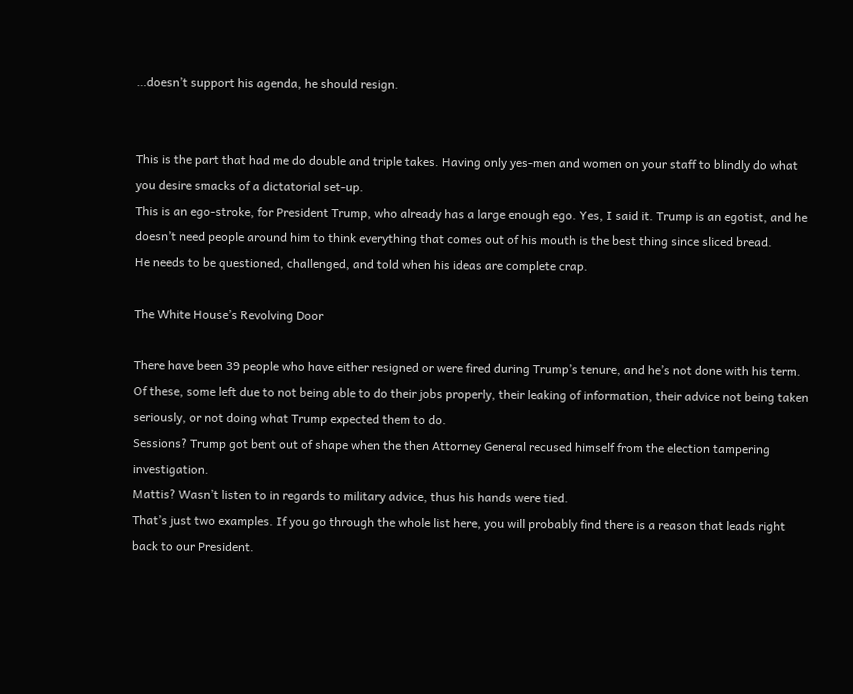…doesn’t support his agenda, he should resign.


This is the part that had me do double and triple takes. Having only yes-men and women on your staff to blindly do what you desire smacks of a dictatorial set-up.
This is an ego-stroke, for President Trump, who already has a large enough ego. Yes, I said it. Trump is an egotist, and he doesn’t need people around him to think everything that comes out of his mouth is the best thing since sliced bread.
He needs to be questioned, challenged, and told when his ideas are complete crap.

The White House’s Revolving Door

There have been 39 people who have either resigned or were fired during Trump’s tenure, and he’s not done with his term.
Of these, some left due to not being able to do their jobs properly, their leaking of information, their advice not being taken seriously, or not doing what Trump expected them to do.
Sessions? Trump got bent out of shape when the then Attorney General recused himself from the election tampering investigation.
Mattis? Wasn’t listen to in regards to military advice, thus his hands were tied.
That’s just two examples. If you go through the whole list here, you will probably find there is a reason that leads right back to our President.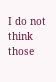I do not think those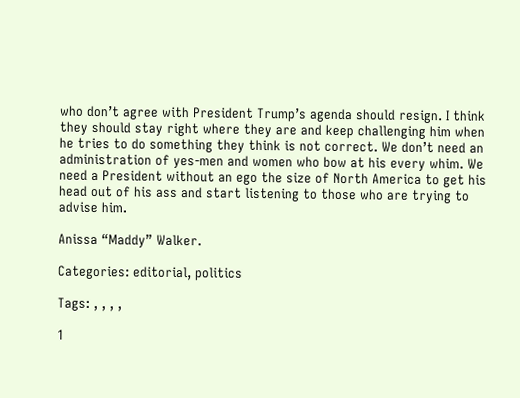who don’t agree with President Trump’s agenda should resign. I think they should stay right where they are and keep challenging him when he tries to do something they think is not correct. We don’t need an administration of yes-men and women who bow at his every whim. We need a President without an ego the size of North America to get his head out of his ass and start listening to those who are trying to advise him.

Anissa “Maddy” Walker.

Categories: editorial, politics

Tags: , , , ,

1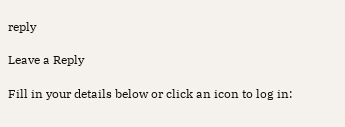reply

Leave a Reply

Fill in your details below or click an icon to log in: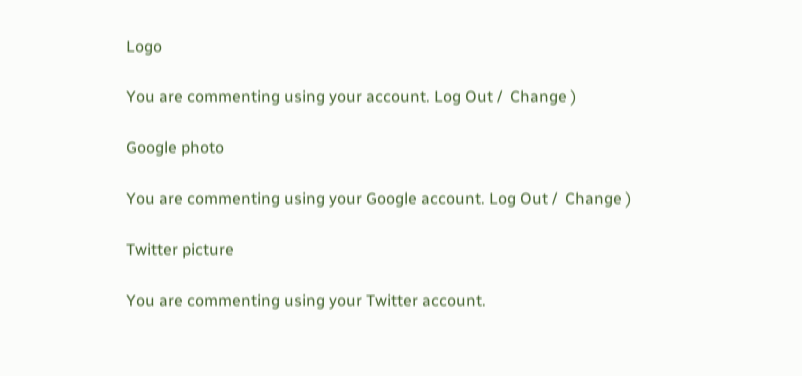Logo

You are commenting using your account. Log Out /  Change )

Google photo

You are commenting using your Google account. Log Out /  Change )

Twitter picture

You are commenting using your Twitter account.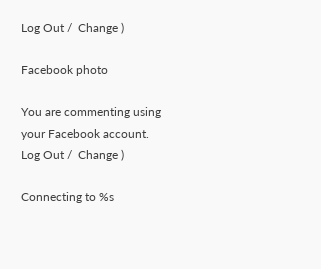Log Out /  Change )

Facebook photo

You are commenting using your Facebook account. Log Out /  Change )

Connecting to %s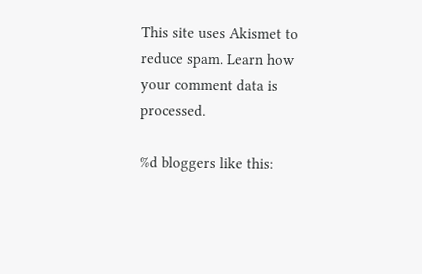This site uses Akismet to reduce spam. Learn how your comment data is processed.

%d bloggers like this: